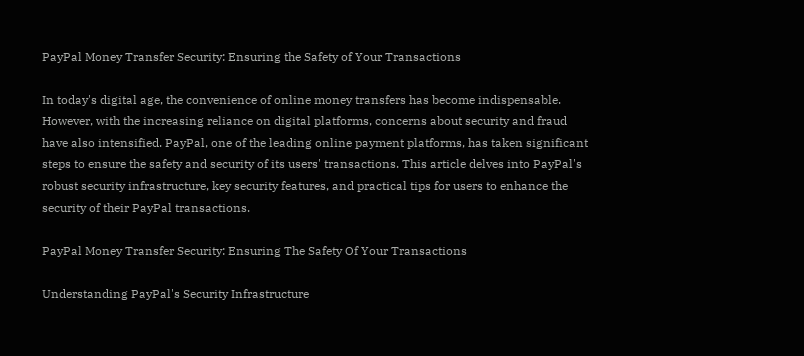PayPal Money Transfer Security: Ensuring the Safety of Your Transactions

In today's digital age, the convenience of online money transfers has become indispensable. However, with the increasing reliance on digital platforms, concerns about security and fraud have also intensified. PayPal, one of the leading online payment platforms, has taken significant steps to ensure the safety and security of its users' transactions. This article delves into PayPal's robust security infrastructure, key security features, and practical tips for users to enhance the security of their PayPal transactions.

PayPal Money Transfer Security: Ensuring The Safety Of Your Transactions

Understanding PayPal's Security Infrastructure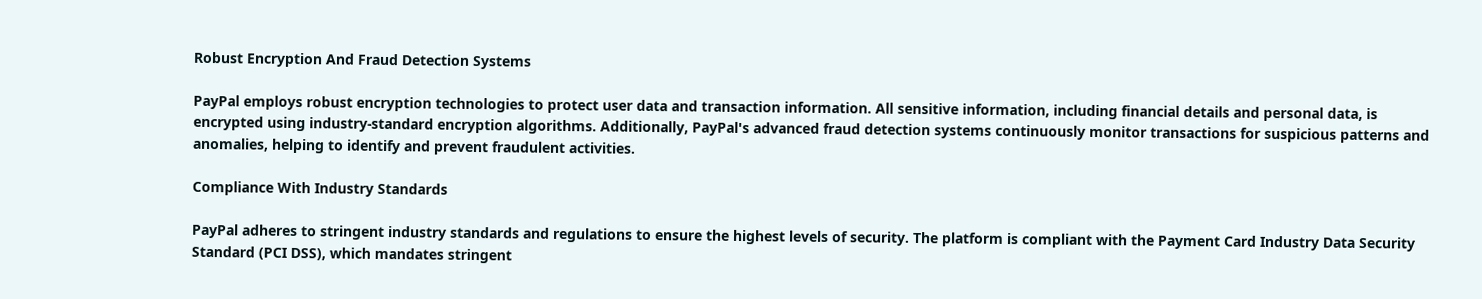Robust Encryption And Fraud Detection Systems

PayPal employs robust encryption technologies to protect user data and transaction information. All sensitive information, including financial details and personal data, is encrypted using industry-standard encryption algorithms. Additionally, PayPal's advanced fraud detection systems continuously monitor transactions for suspicious patterns and anomalies, helping to identify and prevent fraudulent activities.

Compliance With Industry Standards

PayPal adheres to stringent industry standards and regulations to ensure the highest levels of security. The platform is compliant with the Payment Card Industry Data Security Standard (PCI DSS), which mandates stringent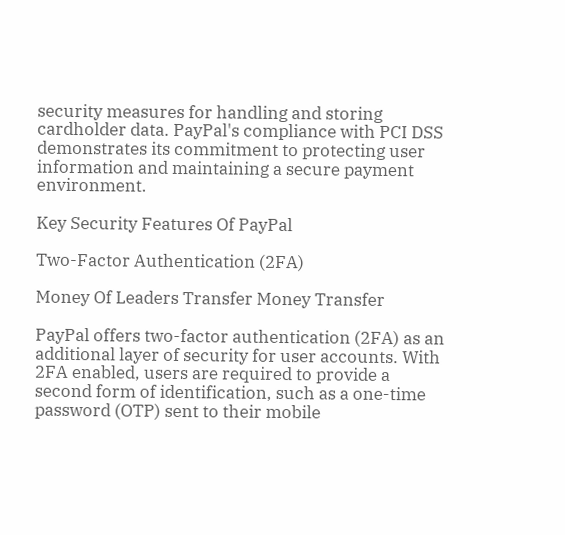security measures for handling and storing cardholder data. PayPal's compliance with PCI DSS demonstrates its commitment to protecting user information and maintaining a secure payment environment.

Key Security Features Of PayPal

Two-Factor Authentication (2FA)

Money Of Leaders Transfer Money Transfer

PayPal offers two-factor authentication (2FA) as an additional layer of security for user accounts. With 2FA enabled, users are required to provide a second form of identification, such as a one-time password (OTP) sent to their mobile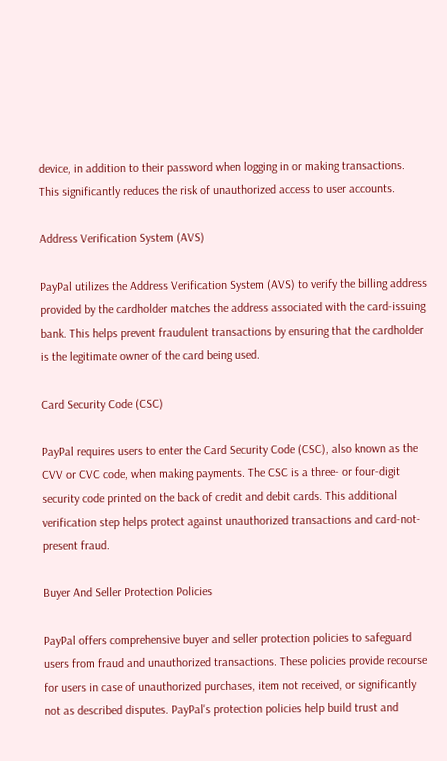device, in addition to their password when logging in or making transactions. This significantly reduces the risk of unauthorized access to user accounts.

Address Verification System (AVS)

PayPal utilizes the Address Verification System (AVS) to verify the billing address provided by the cardholder matches the address associated with the card-issuing bank. This helps prevent fraudulent transactions by ensuring that the cardholder is the legitimate owner of the card being used.

Card Security Code (CSC)

PayPal requires users to enter the Card Security Code (CSC), also known as the CVV or CVC code, when making payments. The CSC is a three- or four-digit security code printed on the back of credit and debit cards. This additional verification step helps protect against unauthorized transactions and card-not-present fraud.

Buyer And Seller Protection Policies

PayPal offers comprehensive buyer and seller protection policies to safeguard users from fraud and unauthorized transactions. These policies provide recourse for users in case of unauthorized purchases, item not received, or significantly not as described disputes. PayPal's protection policies help build trust and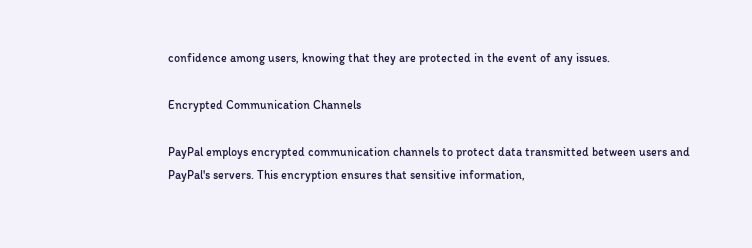confidence among users, knowing that they are protected in the event of any issues.

Encrypted Communication Channels

PayPal employs encrypted communication channels to protect data transmitted between users and PayPal's servers. This encryption ensures that sensitive information,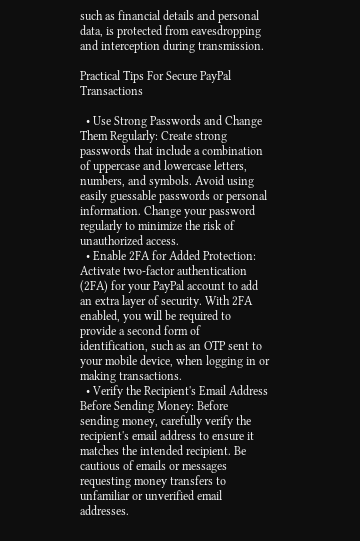such as financial details and personal data, is protected from eavesdropping and interception during transmission.

Practical Tips For Secure PayPal Transactions

  • Use Strong Passwords and Change Them Regularly: Create strong passwords that include a combination of uppercase and lowercase letters, numbers, and symbols. Avoid using easily guessable passwords or personal information. Change your password regularly to minimize the risk of unauthorized access.
  • Enable 2FA for Added Protection: Activate two-factor authentication (2FA) for your PayPal account to add an extra layer of security. With 2FA enabled, you will be required to provide a second form of identification, such as an OTP sent to your mobile device, when logging in or making transactions.
  • Verify the Recipient's Email Address Before Sending Money: Before sending money, carefully verify the recipient's email address to ensure it matches the intended recipient. Be cautious of emails or messages requesting money transfers to unfamiliar or unverified email addresses.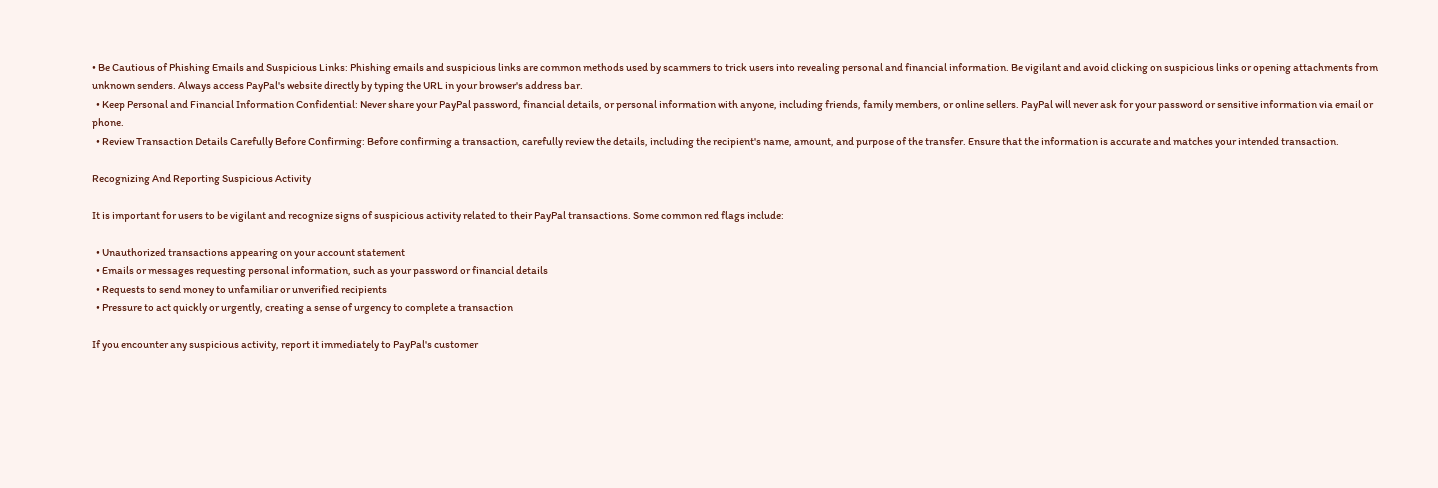• Be Cautious of Phishing Emails and Suspicious Links: Phishing emails and suspicious links are common methods used by scammers to trick users into revealing personal and financial information. Be vigilant and avoid clicking on suspicious links or opening attachments from unknown senders. Always access PayPal's website directly by typing the URL in your browser's address bar.
  • Keep Personal and Financial Information Confidential: Never share your PayPal password, financial details, or personal information with anyone, including friends, family members, or online sellers. PayPal will never ask for your password or sensitive information via email or phone.
  • Review Transaction Details Carefully Before Confirming: Before confirming a transaction, carefully review the details, including the recipient's name, amount, and purpose of the transfer. Ensure that the information is accurate and matches your intended transaction.

Recognizing And Reporting Suspicious Activity

It is important for users to be vigilant and recognize signs of suspicious activity related to their PayPal transactions. Some common red flags include:

  • Unauthorized transactions appearing on your account statement
  • Emails or messages requesting personal information, such as your password or financial details
  • Requests to send money to unfamiliar or unverified recipients
  • Pressure to act quickly or urgently, creating a sense of urgency to complete a transaction

If you encounter any suspicious activity, report it immediately to PayPal's customer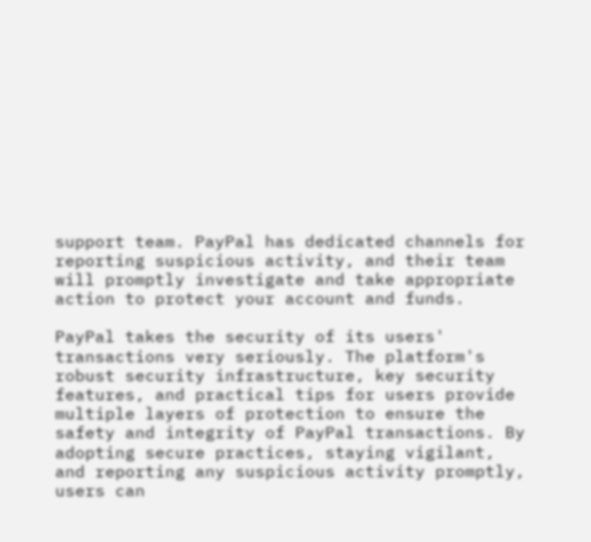support team. PayPal has dedicated channels for reporting suspicious activity, and their team will promptly investigate and take appropriate action to protect your account and funds.

PayPal takes the security of its users' transactions very seriously. The platform's robust security infrastructure, key security features, and practical tips for users provide multiple layers of protection to ensure the safety and integrity of PayPal transactions. By adopting secure practices, staying vigilant, and reporting any suspicious activity promptly, users can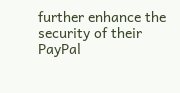further enhance the security of their PayPal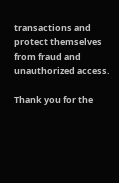transactions and protect themselves from fraud and unauthorized access.

Thank you for the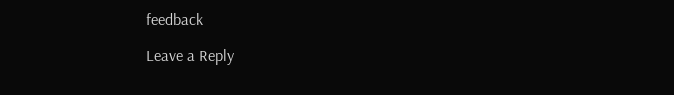feedback

Leave a Reply